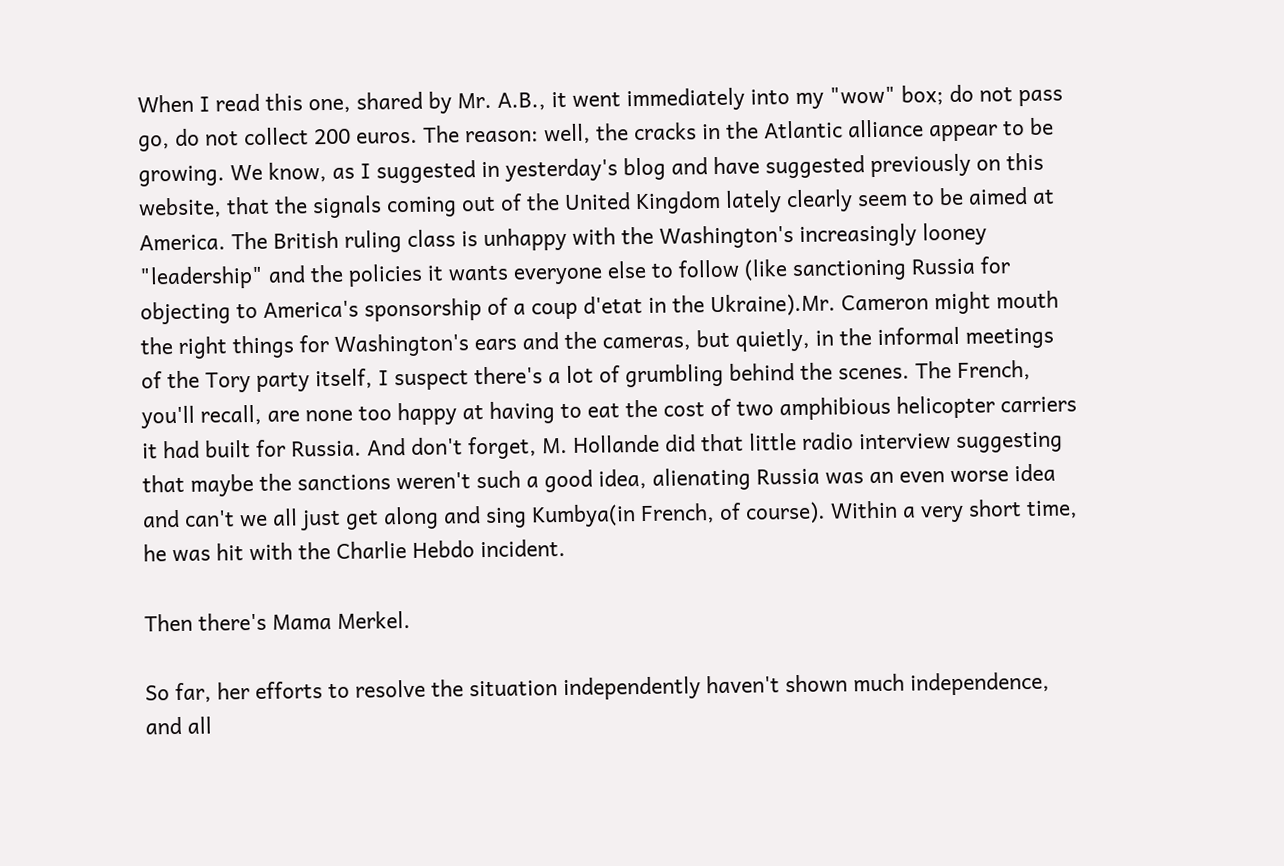When I read this one, shared by Mr. A.B., it went immediately into my "wow" box; do not pass go, do not collect 200 euros. The reason: well, the cracks in the Atlantic alliance appear to be growing. We know, as I suggested in yesterday's blog and have suggested previously on this website, that the signals coming out of the United Kingdom lately clearly seem to be aimed at America. The British ruling class is unhappy with the Washington's increasingly looney "leadership" and the policies it wants everyone else to follow (like sanctioning Russia for objecting to America's sponsorship of a coup d'etat in the Ukraine).Mr. Cameron might mouth the right things for Washington's ears and the cameras, but quietly, in the informal meetings of the Tory party itself, I suspect there's a lot of grumbling behind the scenes. The French, you'll recall, are none too happy at having to eat the cost of two amphibious helicopter carriers it had built for Russia. And don't forget, M. Hollande did that little radio interview suggesting that maybe the sanctions weren't such a good idea, alienating Russia was an even worse idea and can't we all just get along and sing Kumbya(in French, of course). Within a very short time, he was hit with the Charlie Hebdo incident.

Then there's Mama Merkel.

So far, her efforts to resolve the situation independently haven't shown much independence, and all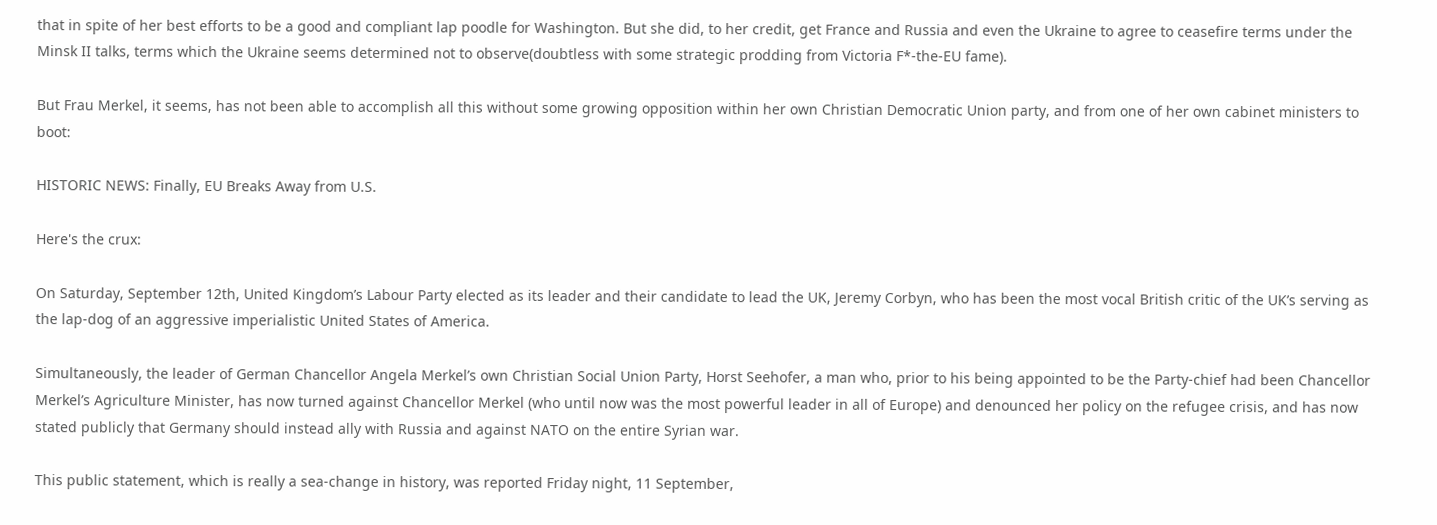that in spite of her best efforts to be a good and compliant lap poodle for Washington. But she did, to her credit, get France and Russia and even the Ukraine to agree to ceasefire terms under the Minsk II talks, terms which the Ukraine seems determined not to observe(doubtless with some strategic prodding from Victoria F*-the-EU fame).

But Frau Merkel, it seems, has not been able to accomplish all this without some growing opposition within her own Christian Democratic Union party, and from one of her own cabinet ministers to boot:

HISTORIC NEWS: Finally, EU Breaks Away from U.S.

Here's the crux:

On Saturday, September 12th, United Kingdom’s Labour Party elected as its leader and their candidate to lead the UK, Jeremy Corbyn, who has been the most vocal British critic of the UK’s serving as the lap-dog of an aggressive imperialistic United States of America.

Simultaneously, the leader of German Chancellor Angela Merkel’s own Christian Social Union Party, Horst Seehofer, a man who, prior to his being appointed to be the Party-chief had been Chancellor Merkel’s Agriculture Minister, has now turned against Chancellor Merkel (who until now was the most powerful leader in all of Europe) and denounced her policy on the refugee crisis, and has now stated publicly that Germany should instead ally with Russia and against NATO on the entire Syrian war.

This public statement, which is really a sea-change in history, was reported Friday night, 11 September,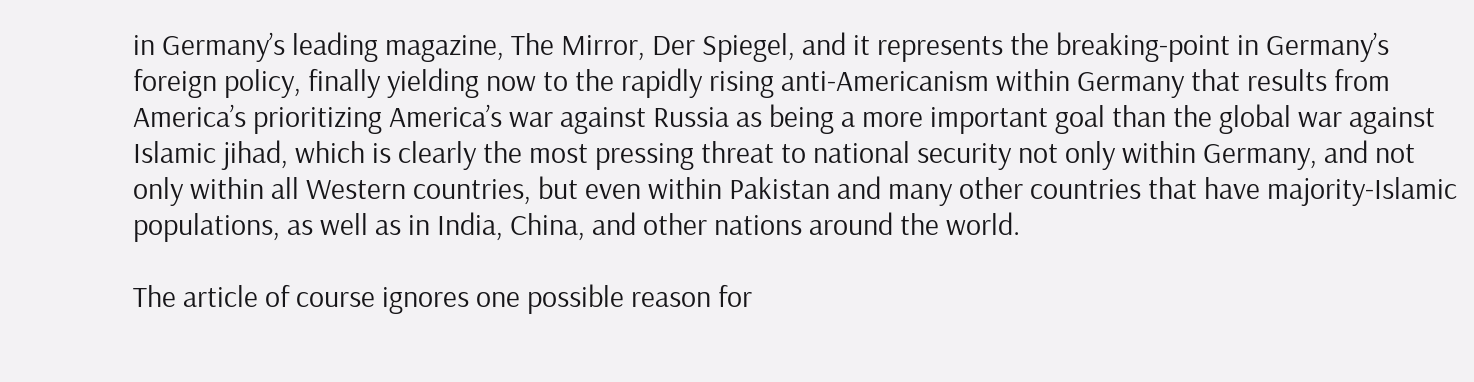in Germany’s leading magazine, The Mirror, Der Spiegel, and it represents the breaking-point in Germany’s foreign policy, finally yielding now to the rapidly rising anti-Americanism within Germany that results from America’s prioritizing America’s war against Russia as being a more important goal than the global war against Islamic jihad, which is clearly the most pressing threat to national security not only within Germany, and not only within all Western countries, but even within Pakistan and many other countries that have majority-Islamic populations, as well as in India, China, and other nations around the world.

The article of course ignores one possible reason for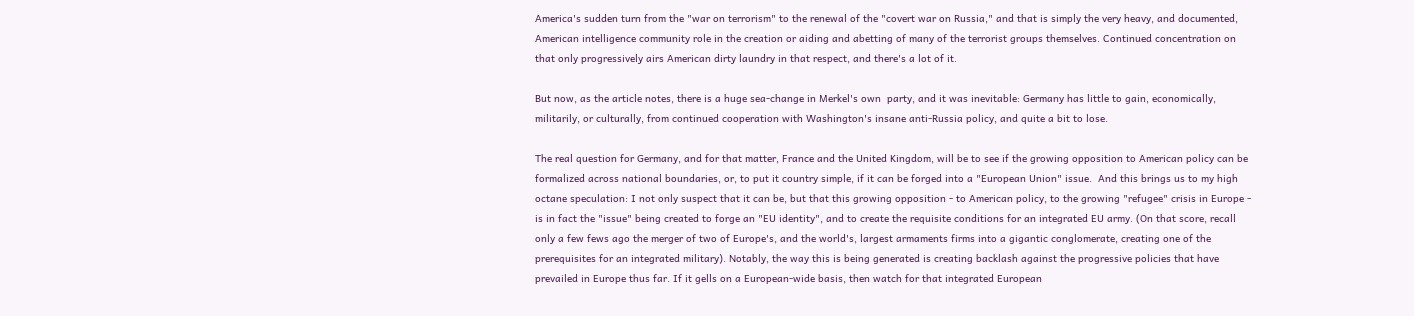America's sudden turn from the "war on terrorism" to the renewal of the "covert war on Russia," and that is simply the very heavy, and documented, American intelligence community role in the creation or aiding and abetting of many of the terrorist groups themselves. Continued concentration on that only progressively airs American dirty laundry in that respect, and there's a lot of it.

But now, as the article notes, there is a huge sea-change in Merkel's own  party, and it was inevitable: Germany has little to gain, economically, militarily, or culturally, from continued cooperation with Washington's insane anti-Russia policy, and quite a bit to lose.

The real question for Germany, and for that matter, France and the United Kingdom, will be to see if the growing opposition to American policy can be formalized across national boundaries, or, to put it country simple, if it can be forged into a "European Union" issue.  And this brings us to my high octane speculation: I not only suspect that it can be, but that this growing opposition - to American policy, to the growing "refugee" crisis in Europe - is in fact the "issue" being created to forge an "EU identity", and to create the requisite conditions for an integrated EU army. (On that score, recall only a few fews ago the merger of two of Europe's, and the world's, largest armaments firms into a gigantic conglomerate, creating one of the prerequisites for an integrated military). Notably, the way this is being generated is creating backlash against the progressive policies that have prevailed in Europe thus far. If it gells on a European-wide basis, then watch for that integrated European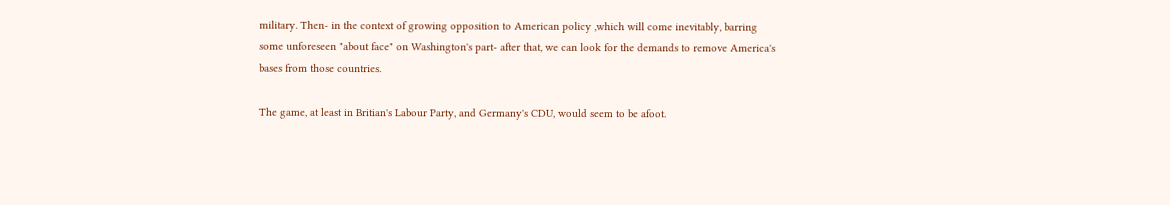military. Then- in the context of growing opposition to American policy ,which will come inevitably, barring some unforeseen "about face" on Washington's part- after that, we can look for the demands to remove America's bases from those countries.

The game, at least in Britian's Labour Party, and Germany's CDU, would seem to be afoot.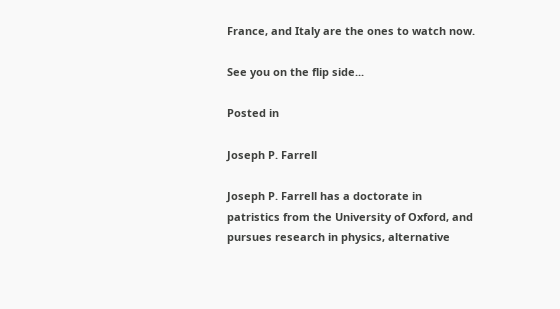France, and Italy are the ones to watch now.

See you on the flip side...

Posted in

Joseph P. Farrell

Joseph P. Farrell has a doctorate in patristics from the University of Oxford, and pursues research in physics, alternative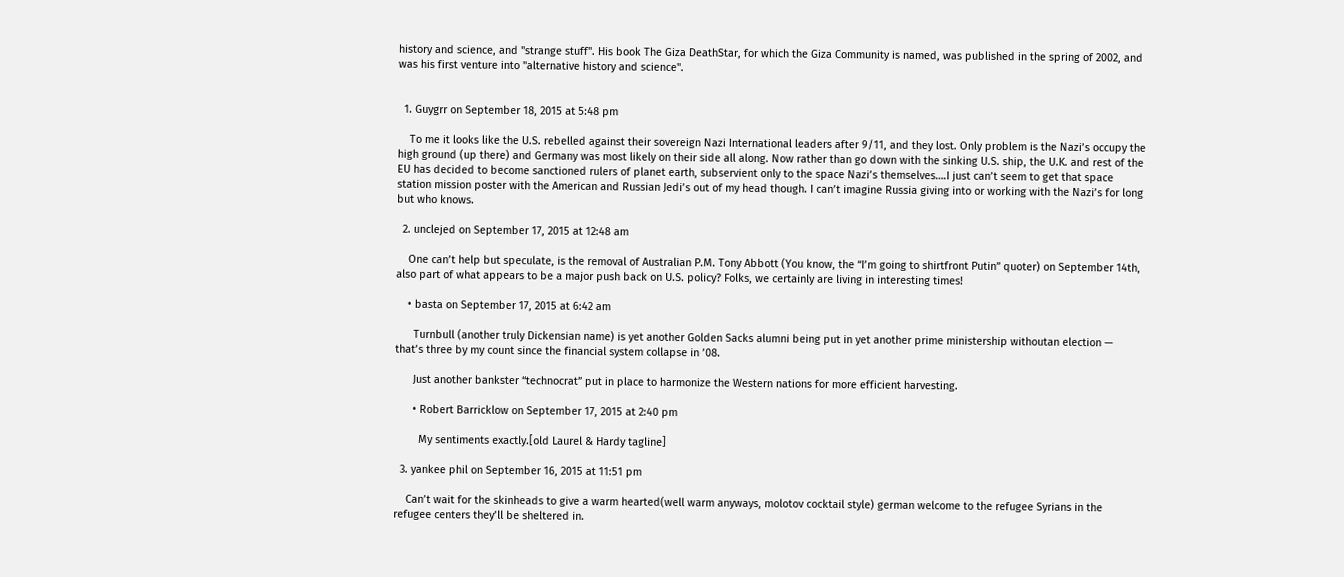history and science, and "strange stuff". His book The Giza DeathStar, for which the Giza Community is named, was published in the spring of 2002, and was his first venture into "alternative history and science".


  1. Guygrr on September 18, 2015 at 5:48 pm

    To me it looks like the U.S. rebelled against their sovereign Nazi International leaders after 9/11, and they lost. Only problem is the Nazi’s occupy the high ground (up there) and Germany was most likely on their side all along. Now rather than go down with the sinking U.S. ship, the U.K. and rest of the EU has decided to become sanctioned rulers of planet earth, subservient only to the space Nazi’s themselves….I just can’t seem to get that space station mission poster with the American and Russian Jedi’s out of my head though. I can’t imagine Russia giving into or working with the Nazi’s for long but who knows.

  2. unclejed on September 17, 2015 at 12:48 am

    One can’t help but speculate, is the removal of Australian P.M. Tony Abbott (You know, the “I’m going to shirtfront Putin” quoter) on September 14th, also part of what appears to be a major push back on U.S. policy? Folks, we certainly are living in interesting times!

    • basta on September 17, 2015 at 6:42 am

      Turnbull (another truly Dickensian name) is yet another Golden Sacks alumni being put in yet another prime ministership withoutan election — that’s three by my count since the financial system collapse in ’08.

      Just another bankster “technocrat” put in place to harmonize the Western nations for more efficient harvesting.

      • Robert Barricklow on September 17, 2015 at 2:40 pm

        My sentiments exactly.[old Laurel & Hardy tagline]

  3. yankee phil on September 16, 2015 at 11:51 pm

    Can’t wait for the skinheads to give a warm hearted(well warm anyways, molotov cocktail style) german welcome to the refugee Syrians in the refugee centers they’ll be sheltered in.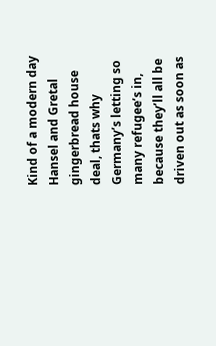Kind of a modern day Hansel and Gretal gingerbread house deal, thats why Germany’s letting so many refugee’s in, because they’ll all be driven out as soon as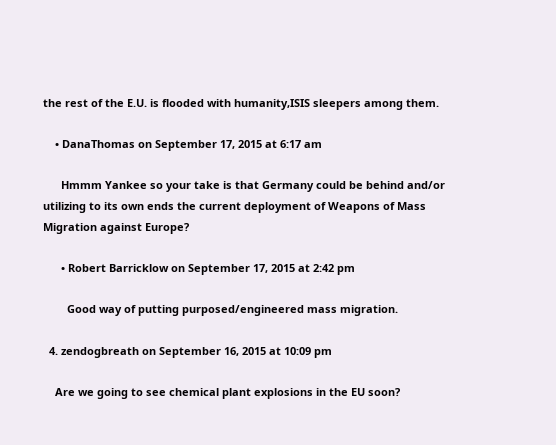the rest of the E.U. is flooded with humanity,ISIS sleepers among them.

    • DanaThomas on September 17, 2015 at 6:17 am

      Hmmm Yankee so your take is that Germany could be behind and/or utilizing to its own ends the current deployment of Weapons of Mass Migration against Europe?

      • Robert Barricklow on September 17, 2015 at 2:42 pm

        Good way of putting purposed/engineered mass migration.

  4. zendogbreath on September 16, 2015 at 10:09 pm

    Are we going to see chemical plant explosions in the EU soon?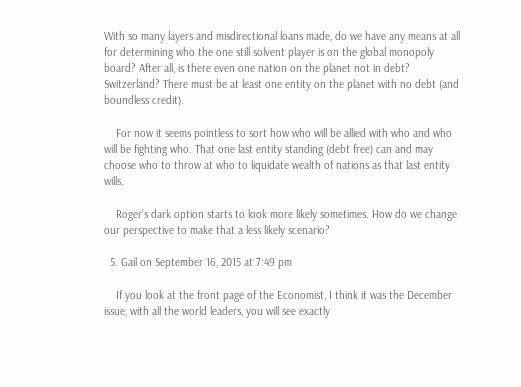With so many layers and misdirectional loans made, do we have any means at all for determining who the one still solvent player is on the global monopoly board? After all, is there even one nation on the planet not in debt? Switzerland? There must be at least one entity on the planet with no debt (and boundless credit).

    For now it seems pointless to sort how who will be allied with who and who will be fighting who. That one last entity standing (debt free) can and may choose who to throw at who to liquidate wealth of nations as that last entity wills.

    Roger’s dark option starts to look more likely sometimes. How do we change our perspective to make that a less likely scenario?

  5. Gail on September 16, 2015 at 7:49 pm

    If you look at the front page of the Economist, I think it was the December issue, with all the world leaders, you will see exactly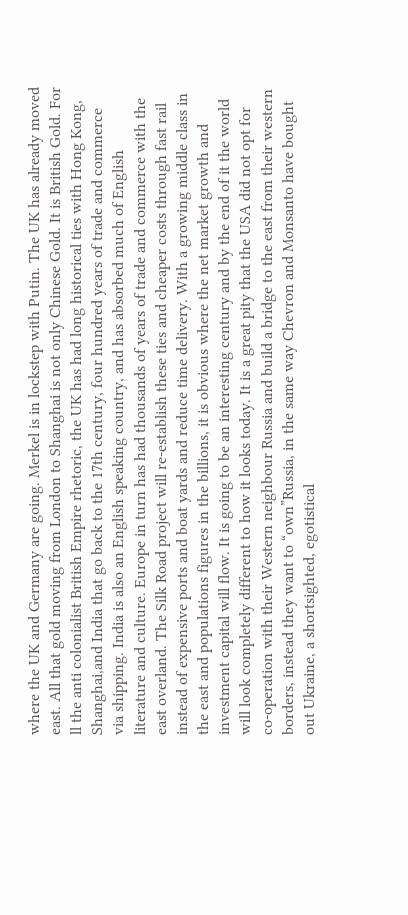where the UK and Germany are going. Merkel is in lockstep with Putin. The UK has already moved east. All that gold moving from London to Shanghai is not only Chinese Gold. It is British Gold. For ll the anti colonialist British Empire rhetoric, the UK has had long historical ties with Hong Kong, Shanghai,and India that go back to the 17th century, four hundred years of trade and commerce via shipping. India is also an English speaking country, and has absorbed much of English literature and culture. Europe in turn has had thousands of years of trade and commerce with the east overland. The Silk Road project will re-establish these ties and cheaper costs through fast rail instead of expensive ports and boat yards and reduce time delivery. With a growing middle class in the east and populations figures in the billions, it is obvious where the net market growth and investment capital will flow. It is going to be an interesting century and by the end of it the world will look completely different to how it looks today. It is a great pity that the USA did not opt for co-operation with their Western neighbour Russia and build a bridge to the east from their western borders, instead they want to “own”Russia, in the same way Chevron and Monsanto have bought out Ukraine, a shortsighted, egotistical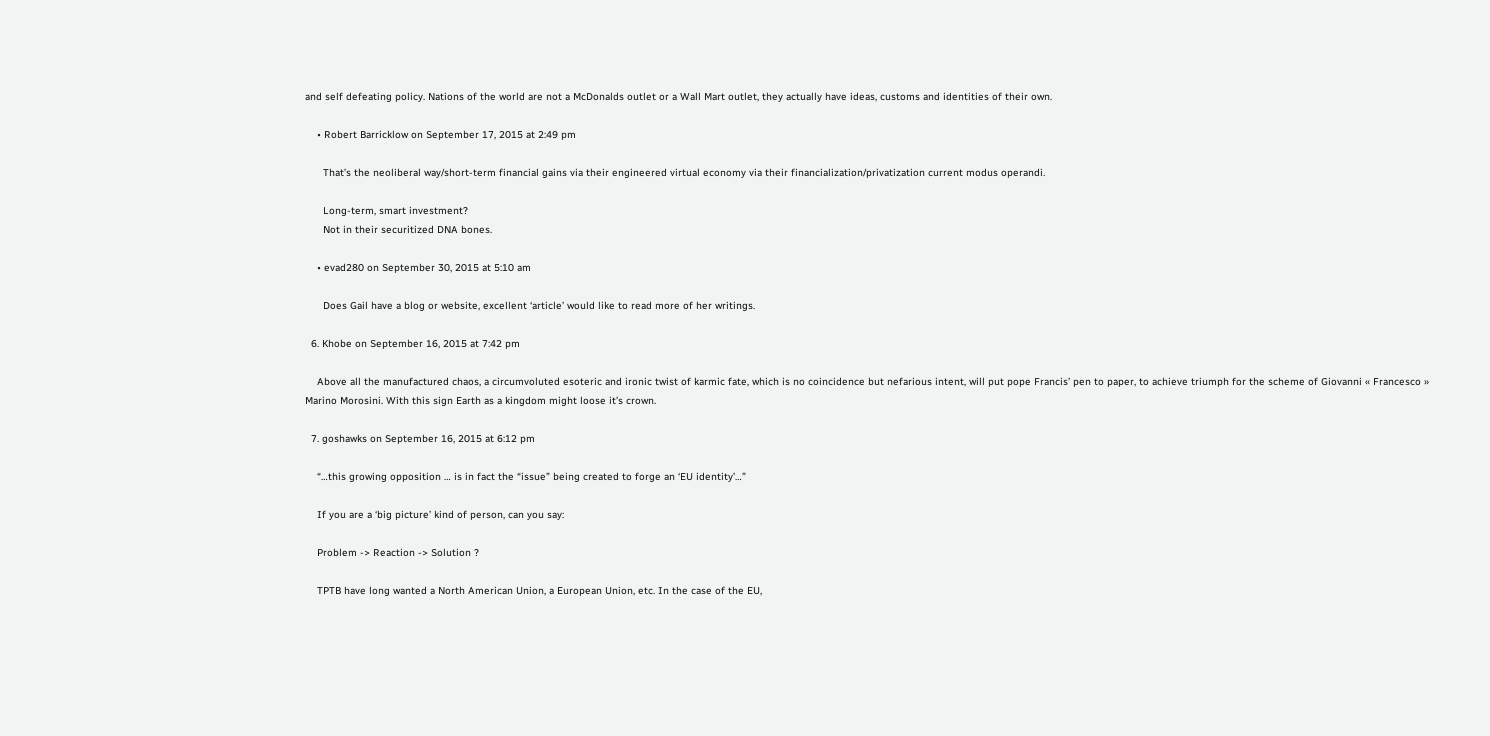and self defeating policy. Nations of the world are not a McDonalds outlet or a Wall Mart outlet, they actually have ideas, customs and identities of their own.

    • Robert Barricklow on September 17, 2015 at 2:49 pm

      That’s the neoliberal way/short-term financial gains via their engineered virtual economy via their financialization/privatization current modus operandi.

      Long-term, smart investment?
      Not in their securitized DNA bones.

    • evad280 on September 30, 2015 at 5:10 am

      Does Gail have a blog or website, excellent ‘article’ would like to read more of her writings.

  6. Khobe on September 16, 2015 at 7:42 pm

    Above all the manufactured chaos, a circumvoluted esoteric and ironic twist of karmic fate, which is no coincidence but nefarious intent, will put pope Francis’ pen to paper, to achieve triumph for the scheme of Giovanni « Francesco » Marino Morosini. With this sign Earth as a kingdom might loose it’s crown.

  7. goshawks on September 16, 2015 at 6:12 pm

    “…this growing opposition … is in fact the “issue” being created to forge an ‘EU identity’…”

    If you are a ‘big picture’ kind of person, can you say:

    Problem -> Reaction -> Solution ?

    TPTB have long wanted a North American Union, a European Union, etc. In the case of the EU,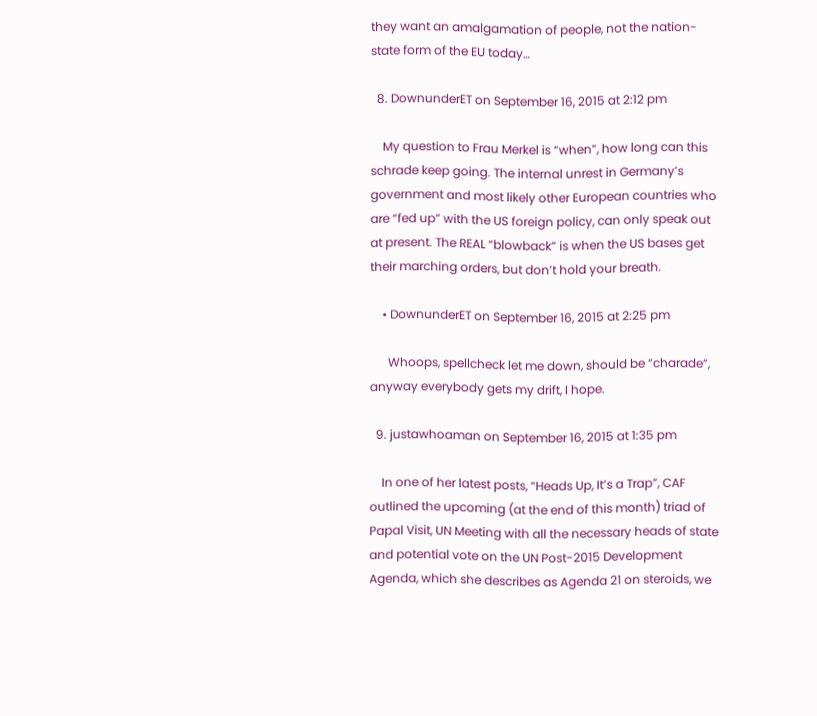they want an amalgamation of people, not the nation-state form of the EU today…

  8. DownunderET on September 16, 2015 at 2:12 pm

    My question to Frau Merkel is “when”, how long can this schrade keep going. The internal unrest in Germany’s government and most likely other European countries who are “fed up” with the US foreign policy, can only speak out at present. The REAL “blowback” is when the US bases get their marching orders, but don’t hold your breath.

    • DownunderET on September 16, 2015 at 2:25 pm

      Whoops, spellcheck let me down, should be “charade”, anyway everybody gets my drift, I hope.

  9. justawhoaman on September 16, 2015 at 1:35 pm

    In one of her latest posts, “Heads Up, It’s a Trap”, CAF outlined the upcoming (at the end of this month) triad of Papal Visit, UN Meeting with all the necessary heads of state and potential vote on the UN Post-2015 Development Agenda, which she describes as Agenda 21 on steroids, we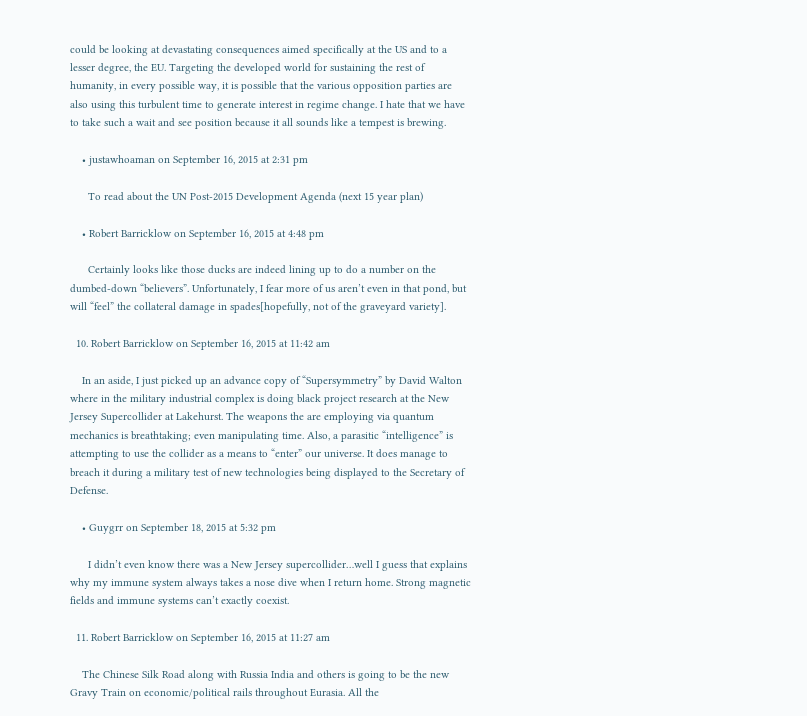could be looking at devastating consequences aimed specifically at the US and to a lesser degree, the EU. Targeting the developed world for sustaining the rest of humanity, in every possible way, it is possible that the various opposition parties are also using this turbulent time to generate interest in regime change. I hate that we have to take such a wait and see position because it all sounds like a tempest is brewing.

    • justawhoaman on September 16, 2015 at 2:31 pm

      To read about the UN Post-2015 Development Agenda (next 15 year plan)

    • Robert Barricklow on September 16, 2015 at 4:48 pm

      Certainly looks like those ducks are indeed lining up to do a number on the dumbed-down “believers”. Unfortunately, I fear more of us aren’t even in that pond, but will “feel” the collateral damage in spades[hopefully, not of the graveyard variety].

  10. Robert Barricklow on September 16, 2015 at 11:42 am

    In an aside, I just picked up an advance copy of “Supersymmetry” by David Walton where in the military industrial complex is doing black project research at the New Jersey Supercollider at Lakehurst. The weapons the are employing via quantum mechanics is breathtaking; even manipulating time. Also, a parasitic “intelligence” is attempting to use the collider as a means to “enter” our universe. It does manage to breach it during a military test of new technologies being displayed to the Secretary of Defense.

    • Guygrr on September 18, 2015 at 5:32 pm

      I didn’t even know there was a New Jersey supercollider…well I guess that explains why my immune system always takes a nose dive when I return home. Strong magnetic fields and immune systems can’t exactly coexist.

  11. Robert Barricklow on September 16, 2015 at 11:27 am

    The Chinese Silk Road along with Russia India and others is going to be the new Gravy Train on economic/political rails throughout Eurasia. All the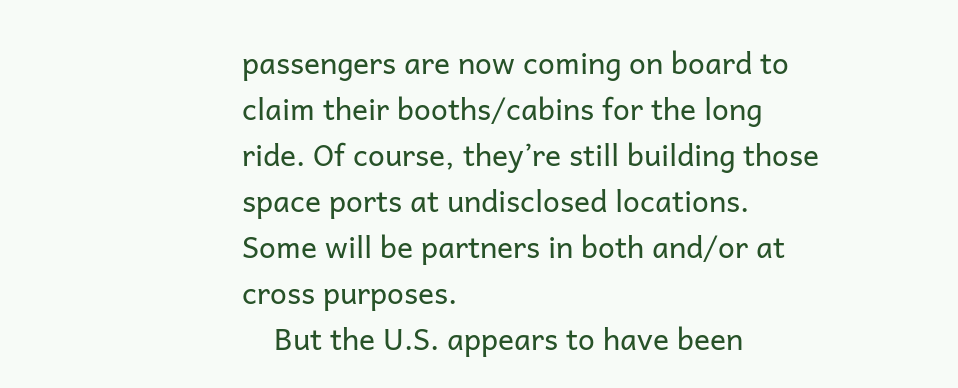passengers are now coming on board to claim their booths/cabins for the long ride. Of course, they’re still building those space ports at undisclosed locations. Some will be partners in both and/or at cross purposes.
    But the U.S. appears to have been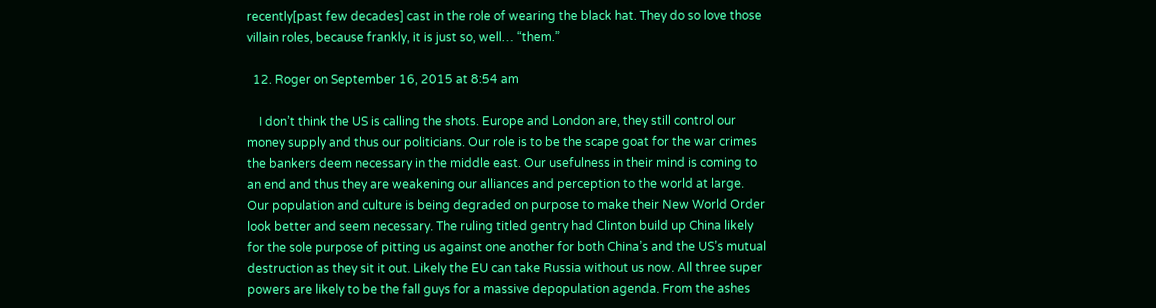recently[past few decades] cast in the role of wearing the black hat. They do so love those villain roles, because frankly, it is just so, well… “them.”

  12. Roger on September 16, 2015 at 8:54 am

    I don’t think the US is calling the shots. Europe and London are, they still control our money supply and thus our politicians. Our role is to be the scape goat for the war crimes the bankers deem necessary in the middle east. Our usefulness in their mind is coming to an end and thus they are weakening our alliances and perception to the world at large. Our population and culture is being degraded on purpose to make their New World Order look better and seem necessary. The ruling titled gentry had Clinton build up China likely for the sole purpose of pitting us against one another for both China’s and the US’s mutual destruction as they sit it out. Likely the EU can take Russia without us now. All three super powers are likely to be the fall guys for a massive depopulation agenda. From the ashes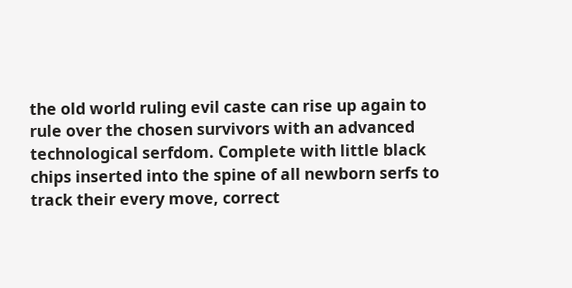the old world ruling evil caste can rise up again to rule over the chosen survivors with an advanced technological serfdom. Complete with little black chips inserted into the spine of all newborn serfs to track their every move, correct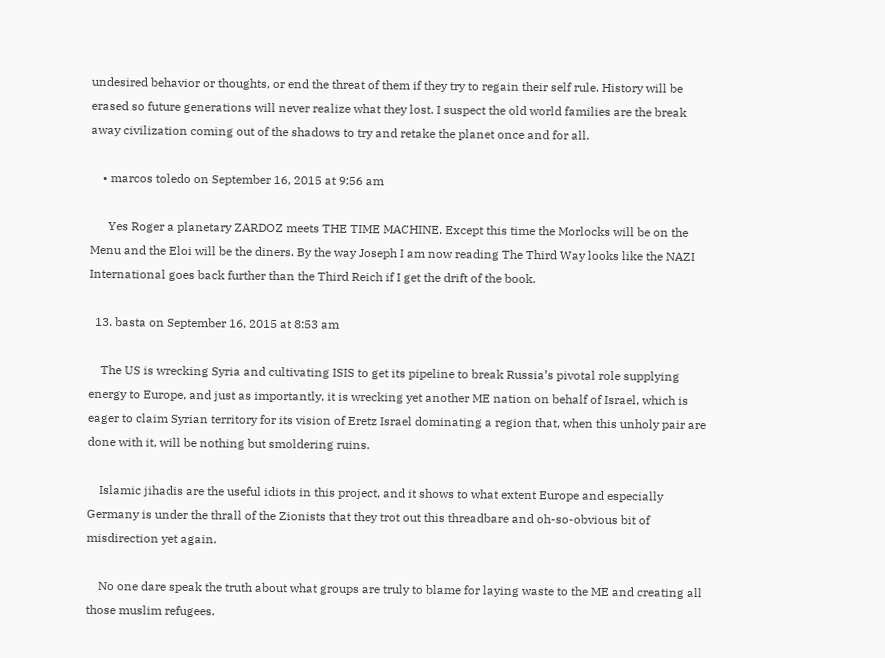undesired behavior or thoughts, or end the threat of them if they try to regain their self rule. History will be erased so future generations will never realize what they lost. I suspect the old world families are the break away civilization coming out of the shadows to try and retake the planet once and for all.

    • marcos toledo on September 16, 2015 at 9:56 am

      Yes Roger a planetary ZARDOZ meets THE TIME MACHINE. Except this time the Morlocks will be on the Menu and the Eloi will be the diners. By the way Joseph I am now reading The Third Way looks like the NAZI International goes back further than the Third Reich if I get the drift of the book.

  13. basta on September 16, 2015 at 8:53 am

    The US is wrecking Syria and cultivating ISIS to get its pipeline to break Russia’s pivotal role supplying energy to Europe, and just as importantly, it is wrecking yet another ME nation on behalf of Israel, which is eager to claim Syrian territory for its vision of Eretz Israel dominating a region that, when this unholy pair are done with it, will be nothing but smoldering ruins.

    Islamic jihadis are the useful idiots in this project, and it shows to what extent Europe and especially Germany is under the thrall of the Zionists that they trot out this threadbare and oh-so-obvious bit of misdirection yet again.

    No one dare speak the truth about what groups are truly to blame for laying waste to the ME and creating all those muslim refugees.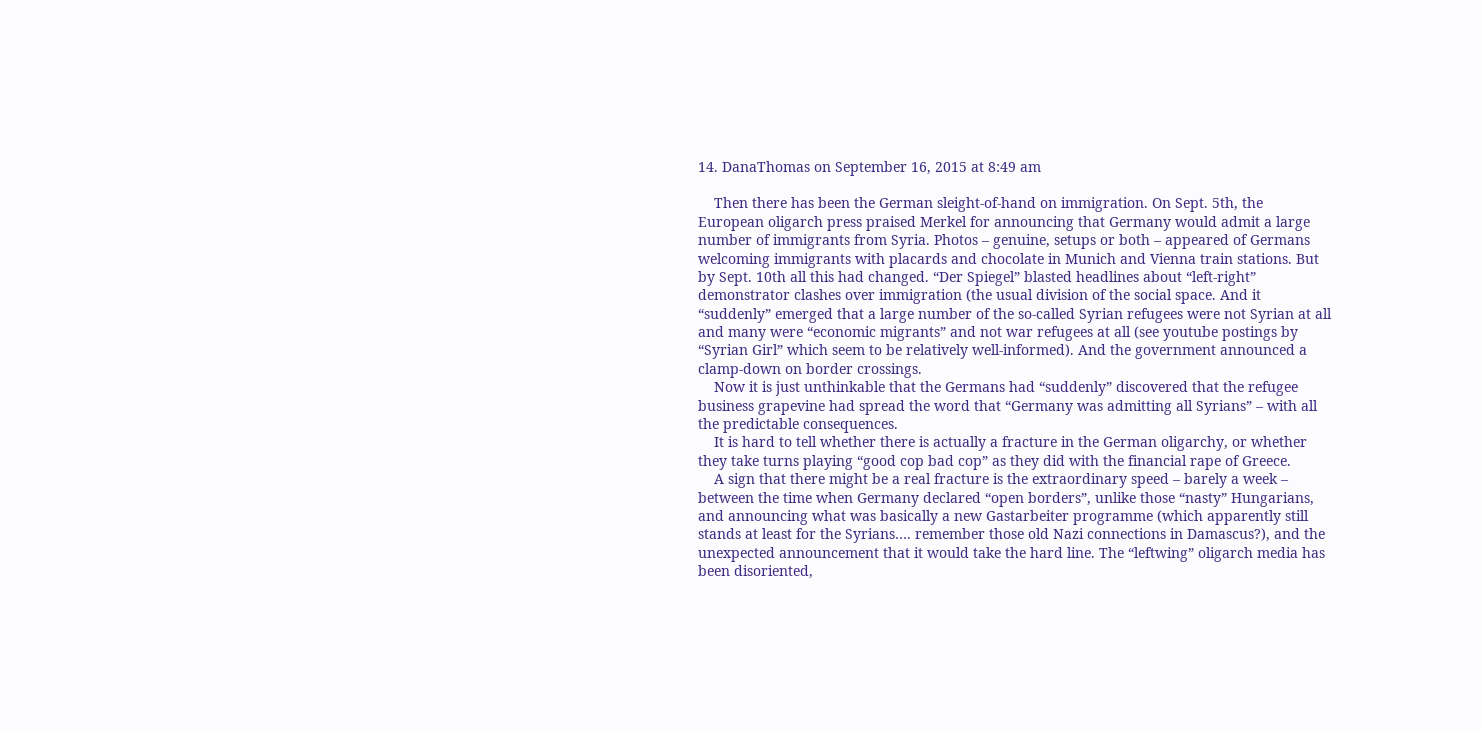14. DanaThomas on September 16, 2015 at 8:49 am

    Then there has been the German sleight-of-hand on immigration. On Sept. 5th, the European oligarch press praised Merkel for announcing that Germany would admit a large number of immigrants from Syria. Photos – genuine, setups or both – appeared of Germans welcoming immigrants with placards and chocolate in Munich and Vienna train stations. But by Sept. 10th all this had changed. “Der Spiegel” blasted headlines about “left-right” demonstrator clashes over immigration (the usual division of the social space. And it “suddenly” emerged that a large number of the so-called Syrian refugees were not Syrian at all and many were “economic migrants” and not war refugees at all (see youtube postings by “Syrian Girl” which seem to be relatively well-informed). And the government announced a clamp-down on border crossings.
    Now it is just unthinkable that the Germans had “suddenly” discovered that the refugee business grapevine had spread the word that “Germany was admitting all Syrians” – with all the predictable consequences.
    It is hard to tell whether there is actually a fracture in the German oligarchy, or whether they take turns playing “good cop bad cop” as they did with the financial rape of Greece.
    A sign that there might be a real fracture is the extraordinary speed – barely a week – between the time when Germany declared “open borders”, unlike those “nasty” Hungarians, and announcing what was basically a new Gastarbeiter programme (which apparently still stands at least for the Syrians…. remember those old Nazi connections in Damascus?), and the unexpected announcement that it would take the hard line. The “leftwing” oligarch media has been disoriented,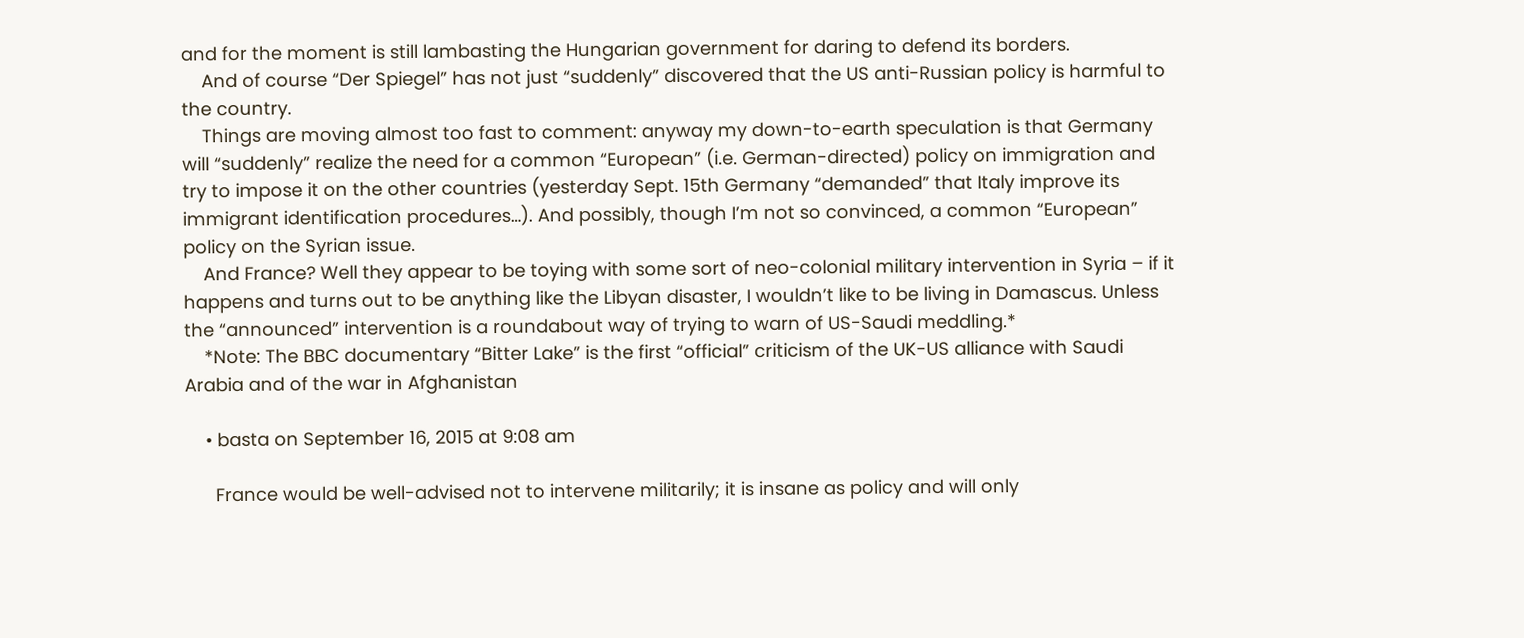and for the moment is still lambasting the Hungarian government for daring to defend its borders.
    And of course “Der Spiegel” has not just “suddenly” discovered that the US anti-Russian policy is harmful to the country.
    Things are moving almost too fast to comment: anyway my down-to-earth speculation is that Germany will “suddenly” realize the need for a common “European” (i.e. German-directed) policy on immigration and try to impose it on the other countries (yesterday Sept. 15th Germany “demanded” that Italy improve its immigrant identification procedures…). And possibly, though I’m not so convinced, a common “European” policy on the Syrian issue.
    And France? Well they appear to be toying with some sort of neo-colonial military intervention in Syria – if it happens and turns out to be anything like the Libyan disaster, I wouldn’t like to be living in Damascus. Unless the “announced” intervention is a roundabout way of trying to warn of US-Saudi meddling.*
    *Note: The BBC documentary “Bitter Lake” is the first “official” criticism of the UK-US alliance with Saudi Arabia and of the war in Afghanistan

    • basta on September 16, 2015 at 9:08 am

      France would be well-advised not to intervene militarily; it is insane as policy and will only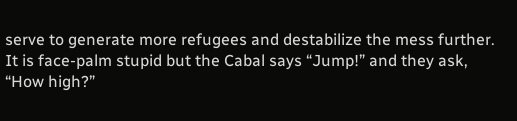serve to generate more refugees and destabilize the mess further. It is face-palm stupid but the Cabal says “Jump!” and they ask, “How high?”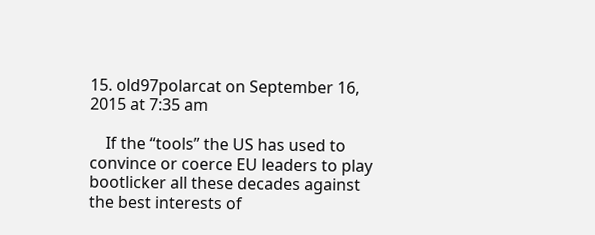15. old97polarcat on September 16, 2015 at 7:35 am

    If the “tools” the US has used to convince or coerce EU leaders to play bootlicker all these decades against the best interests of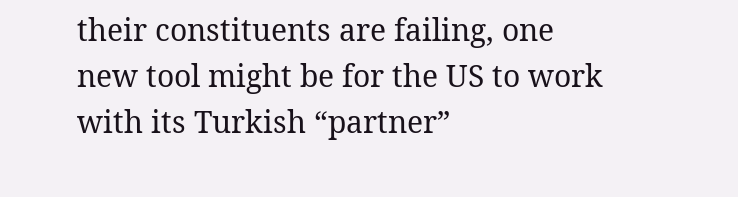their constituents are failing, one new tool might be for the US to work with its Turkish “partner”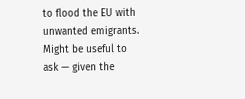to flood the EU with unwanted emigrants. Might be useful to ask — given the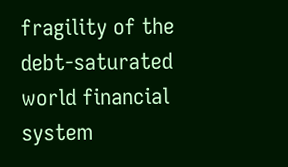fragility of the debt-saturated world financial system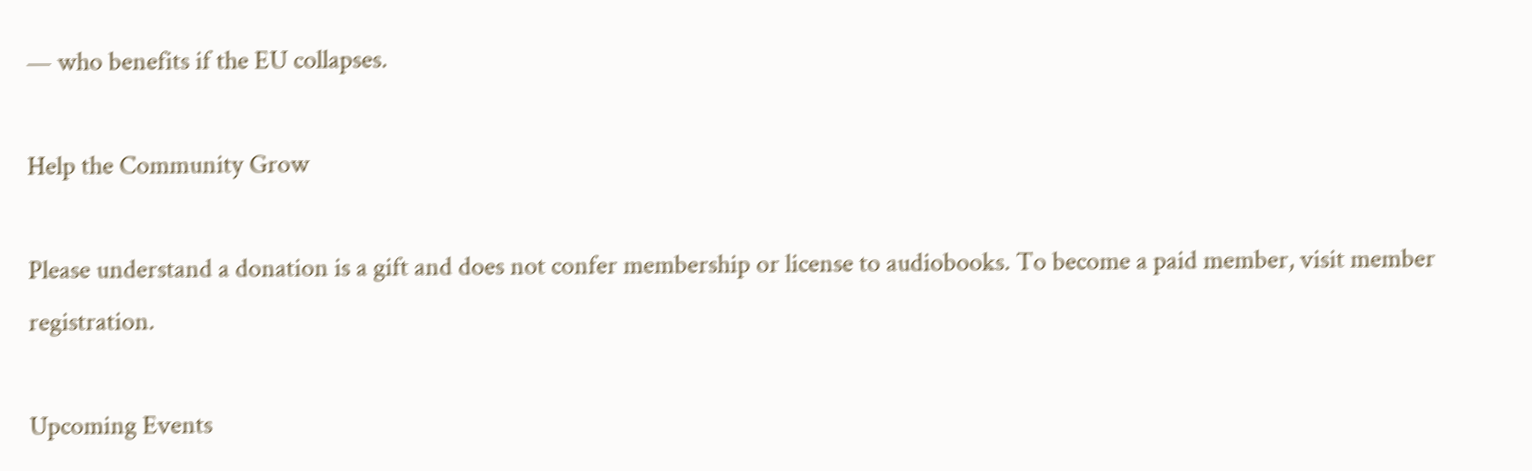— who benefits if the EU collapses.

Help the Community Grow

Please understand a donation is a gift and does not confer membership or license to audiobooks. To become a paid member, visit member registration.

Upcoming Events